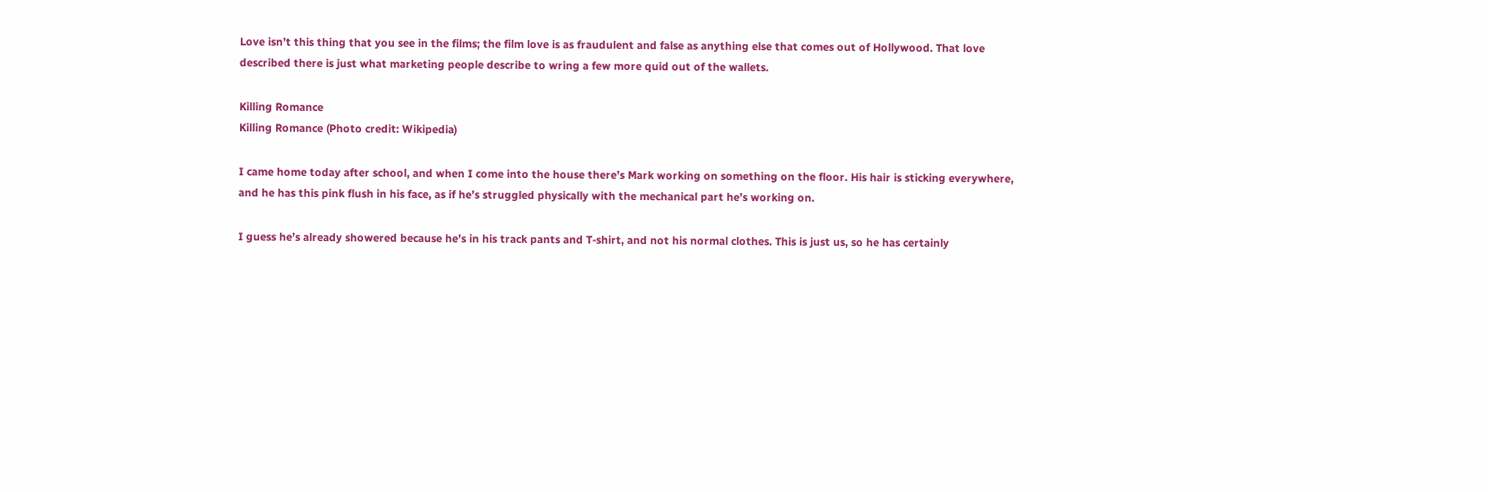Love isn’t this thing that you see in the films; the film love is as fraudulent and false as anything else that comes out of Hollywood. That love described there is just what marketing people describe to wring a few more quid out of the wallets.

Killing Romance
Killing Romance (Photo credit: Wikipedia)

I came home today after school, and when I come into the house there’s Mark working on something on the floor. His hair is sticking everywhere, and he has this pink flush in his face, as if he’s struggled physically with the mechanical part he’s working on.

I guess he’s already showered because he’s in his track pants and T-shirt, and not his normal clothes. This is just us, so he has certainly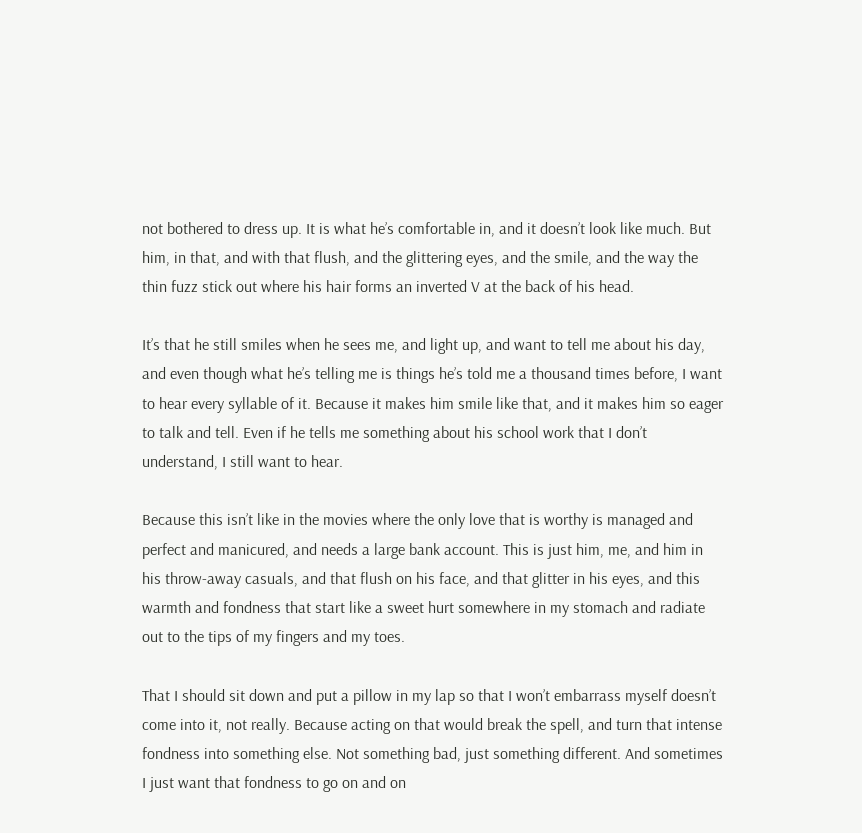not bothered to dress up. It is what he’s comfortable in, and it doesn’t look like much. But him, in that, and with that flush, and the glittering eyes, and the smile, and the way the thin fuzz stick out where his hair forms an inverted V at the back of his head.

It’s that he still smiles when he sees me, and light up, and want to tell me about his day, and even though what he’s telling me is things he’s told me a thousand times before, I want to hear every syllable of it. Because it makes him smile like that, and it makes him so eager to talk and tell. Even if he tells me something about his school work that I don’t understand, I still want to hear.

Because this isn’t like in the movies where the only love that is worthy is managed and perfect and manicured, and needs a large bank account. This is just him, me, and him in his throw-away casuals, and that flush on his face, and that glitter in his eyes, and this warmth and fondness that start like a sweet hurt somewhere in my stomach and radiate out to the tips of my fingers and my toes.

That I should sit down and put a pillow in my lap so that I won’t embarrass myself doesn’t come into it, not really. Because acting on that would break the spell, and turn that intense fondness into something else. Not something bad, just something different. And sometimes I just want that fondness to go on and on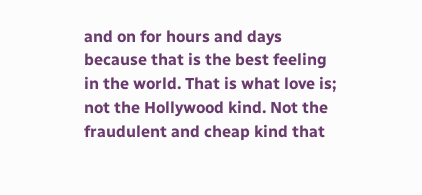and on for hours and days because that is the best feeling in the world. That is what love is; not the Hollywood kind. Not the fraudulent and cheap kind that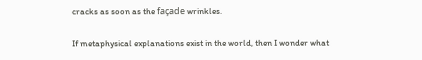cracks as soon as the façade wrinkles.

If metaphysical explanations exist in the world, then I wonder what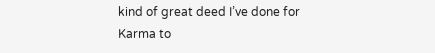kind of great deed I’ve done for Karma to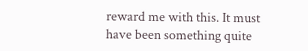reward me with this. It must have been something quite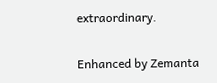extraordinary.

Enhanced by Zemanta